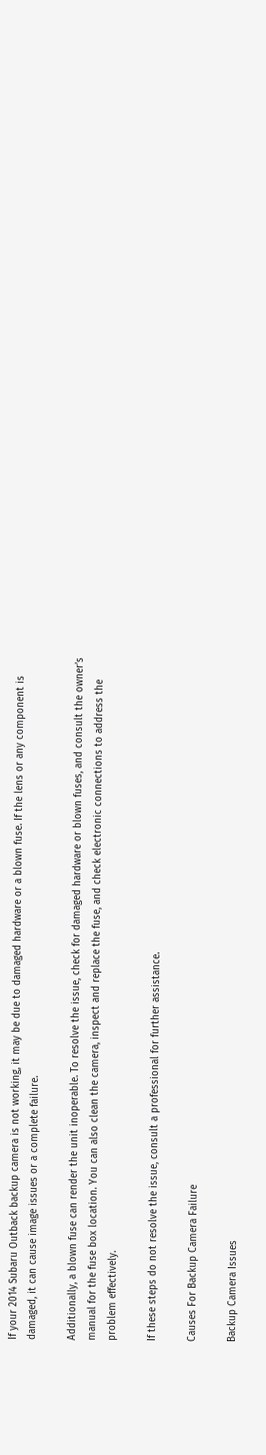If your 2014 Subaru Outback backup camera is not working, it may be due to damaged hardware or a blown fuse. If the lens or any component is damaged, it can cause image issues or a complete failure.

Additionally, a blown fuse can render the unit inoperable. To resolve the issue, check for damaged hardware or blown fuses, and consult the owner’s manual for the fuse box location. You can also clean the camera, inspect and replace the fuse, and check electronic connections to address the problem effectively.

If these steps do not resolve the issue, consult a professional for further assistance.

Causes For Backup Camera Failure

Backup Camera Issues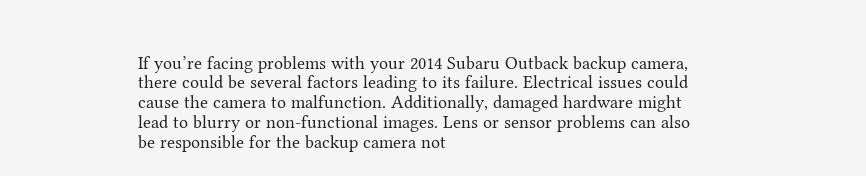If you’re facing problems with your 2014 Subaru Outback backup camera, there could be several factors leading to its failure. Electrical issues could cause the camera to malfunction. Additionally, damaged hardware might lead to blurry or non-functional images. Lens or sensor problems can also be responsible for the backup camera not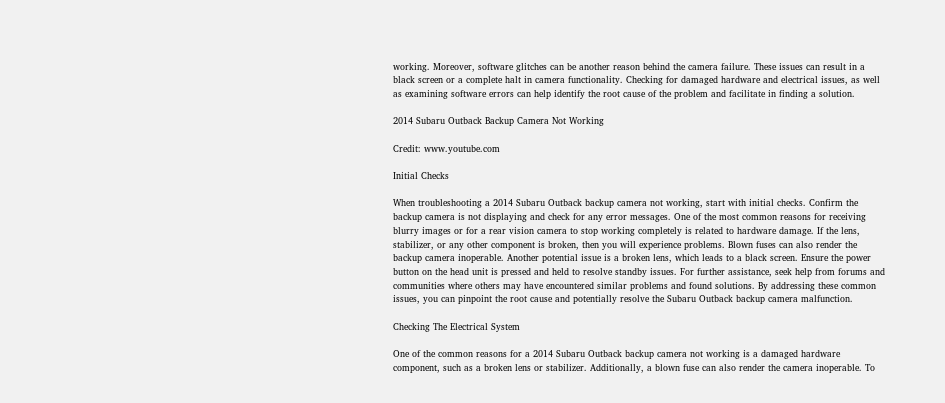working. Moreover, software glitches can be another reason behind the camera failure. These issues can result in a black screen or a complete halt in camera functionality. Checking for damaged hardware and electrical issues, as well as examining software errors can help identify the root cause of the problem and facilitate in finding a solution.

2014 Subaru Outback Backup Camera Not Working

Credit: www.youtube.com

Initial Checks

When troubleshooting a 2014 Subaru Outback backup camera not working, start with initial checks. Confirm the backup camera is not displaying and check for any error messages. One of the most common reasons for receiving blurry images or for a rear vision camera to stop working completely is related to hardware damage. If the lens, stabilizer, or any other component is broken, then you will experience problems. Blown fuses can also render the backup camera inoperable. Another potential issue is a broken lens, which leads to a black screen. Ensure the power button on the head unit is pressed and held to resolve standby issues. For further assistance, seek help from forums and communities where others may have encountered similar problems and found solutions. By addressing these common issues, you can pinpoint the root cause and potentially resolve the Subaru Outback backup camera malfunction.

Checking The Electrical System

One of the common reasons for a 2014 Subaru Outback backup camera not working is a damaged hardware component, such as a broken lens or stabilizer. Additionally, a blown fuse can also render the camera inoperable. To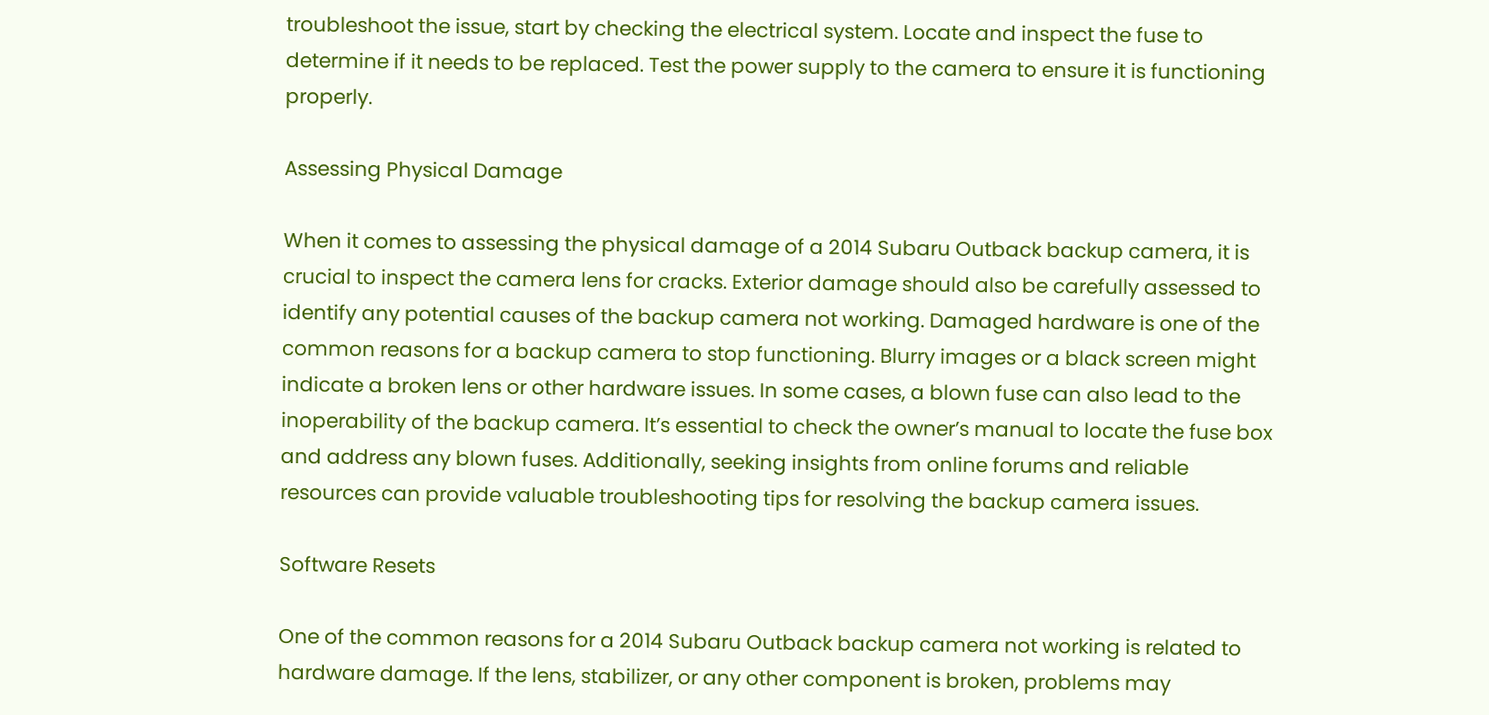troubleshoot the issue, start by checking the electrical system. Locate and inspect the fuse to determine if it needs to be replaced. Test the power supply to the camera to ensure it is functioning properly.

Assessing Physical Damage

When it comes to assessing the physical damage of a 2014 Subaru Outback backup camera, it is crucial to inspect the camera lens for cracks. Exterior damage should also be carefully assessed to identify any potential causes of the backup camera not working. Damaged hardware is one of the common reasons for a backup camera to stop functioning. Blurry images or a black screen might indicate a broken lens or other hardware issues. In some cases, a blown fuse can also lead to the inoperability of the backup camera. It’s essential to check the owner’s manual to locate the fuse box and address any blown fuses. Additionally, seeking insights from online forums and reliable resources can provide valuable troubleshooting tips for resolving the backup camera issues.

Software Resets

One of the common reasons for a 2014 Subaru Outback backup camera not working is related to hardware damage. If the lens, stabilizer, or any other component is broken, problems may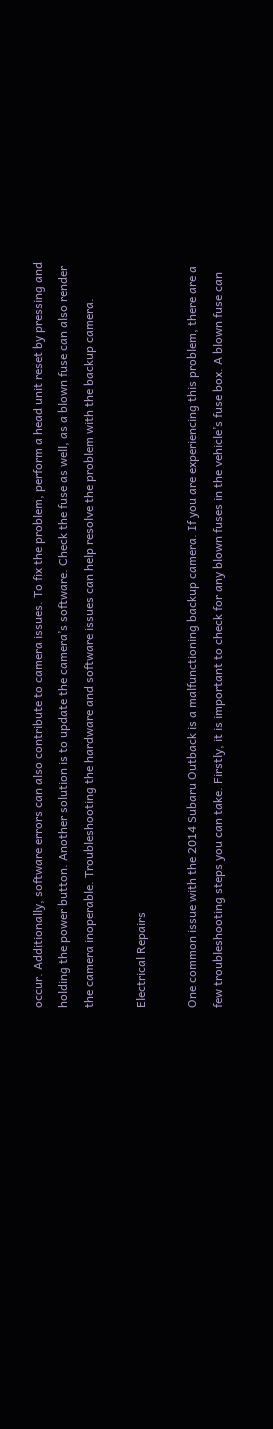occur. Additionally, software errors can also contribute to camera issues. To fix the problem, perform a head unit reset by pressing and holding the power button. Another solution is to update the camera’s software. Check the fuse as well, as a blown fuse can also render the camera inoperable. Troubleshooting the hardware and software issues can help resolve the problem with the backup camera.

Electrical Repairs

One common issue with the 2014 Subaru Outback is a malfunctioning backup camera. If you are experiencing this problem, there are a few troubleshooting steps you can take. Firstly, it is important to check for any blown fuses in the vehicle’s fuse box. A blown fuse can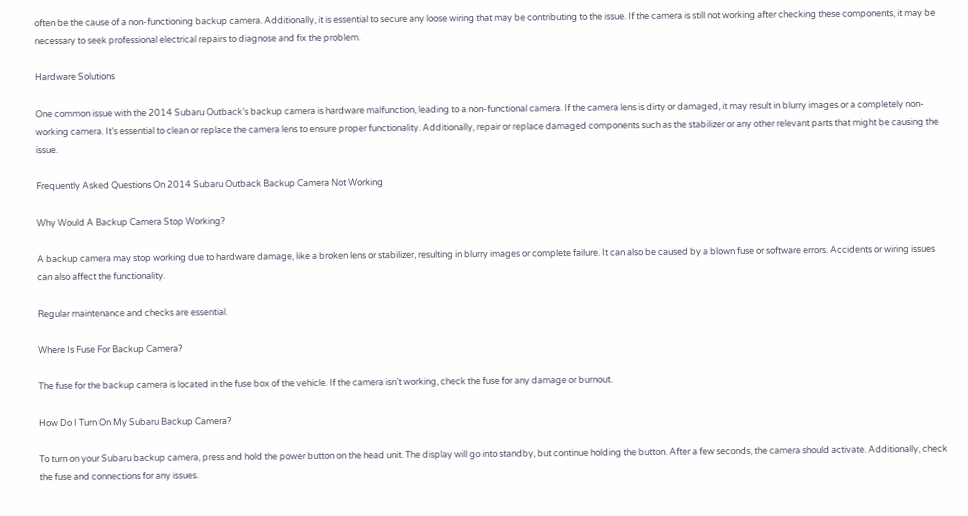often be the cause of a non-functioning backup camera. Additionally, it is essential to secure any loose wiring that may be contributing to the issue. If the camera is still not working after checking these components, it may be necessary to seek professional electrical repairs to diagnose and fix the problem.

Hardware Solutions

One common issue with the 2014 Subaru Outback’s backup camera is hardware malfunction, leading to a non-functional camera. If the camera lens is dirty or damaged, it may result in blurry images or a completely non-working camera. It’s essential to clean or replace the camera lens to ensure proper functionality. Additionally, repair or replace damaged components such as the stabilizer or any other relevant parts that might be causing the issue.

Frequently Asked Questions On 2014 Subaru Outback Backup Camera Not Working

Why Would A Backup Camera Stop Working?

A backup camera may stop working due to hardware damage, like a broken lens or stabilizer, resulting in blurry images or complete failure. It can also be caused by a blown fuse or software errors. Accidents or wiring issues can also affect the functionality.

Regular maintenance and checks are essential.

Where Is Fuse For Backup Camera?

The fuse for the backup camera is located in the fuse box of the vehicle. If the camera isn’t working, check the fuse for any damage or burnout.

How Do I Turn On My Subaru Backup Camera?

To turn on your Subaru backup camera, press and hold the power button on the head unit. The display will go into standby, but continue holding the button. After a few seconds, the camera should activate. Additionally, check the fuse and connections for any issues.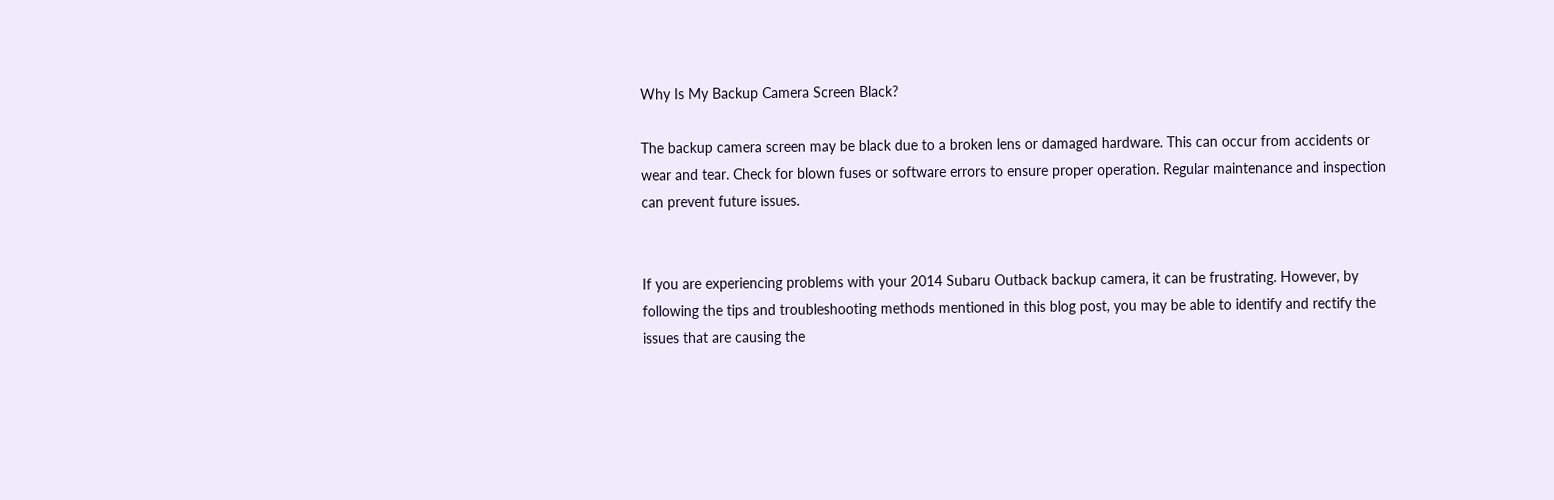Why Is My Backup Camera Screen Black?

The backup camera screen may be black due to a broken lens or damaged hardware. This can occur from accidents or wear and tear. Check for blown fuses or software errors to ensure proper operation. Regular maintenance and inspection can prevent future issues.


If you are experiencing problems with your 2014 Subaru Outback backup camera, it can be frustrating. However, by following the tips and troubleshooting methods mentioned in this blog post, you may be able to identify and rectify the issues that are causing the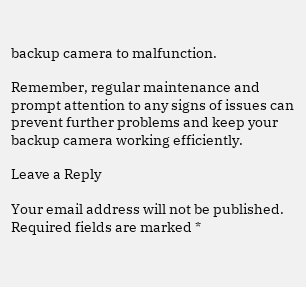backup camera to malfunction.

Remember, regular maintenance and prompt attention to any signs of issues can prevent further problems and keep your backup camera working efficiently.

Leave a Reply

Your email address will not be published. Required fields are marked *